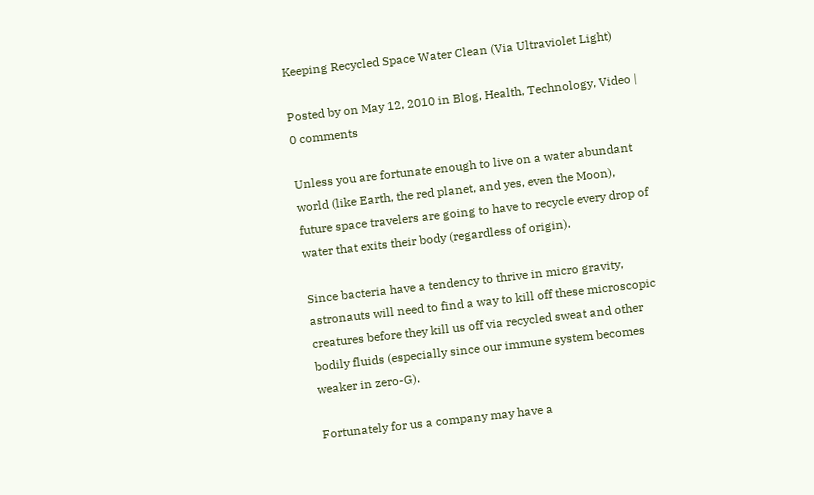Keeping Recycled Space Water Clean (Via Ultraviolet Light)

Posted by on May 12, 2010 in Blog, Health, Technology, Video | 0 comments

Unless you are fortunate enough to live on a water abundant world (like Earth, the red planet, and yes, even the Moon), future space travelers are going to have to recycle every drop of water that exits their body (regardless of origin).

Since bacteria have a tendency to thrive in micro gravity, astronauts will need to find a way to kill off these microscopic creatures before they kill us off via recycled sweat and other bodily fluids (especially since our immune system becomes weaker in zero-G).

Fortunately for us a company may have a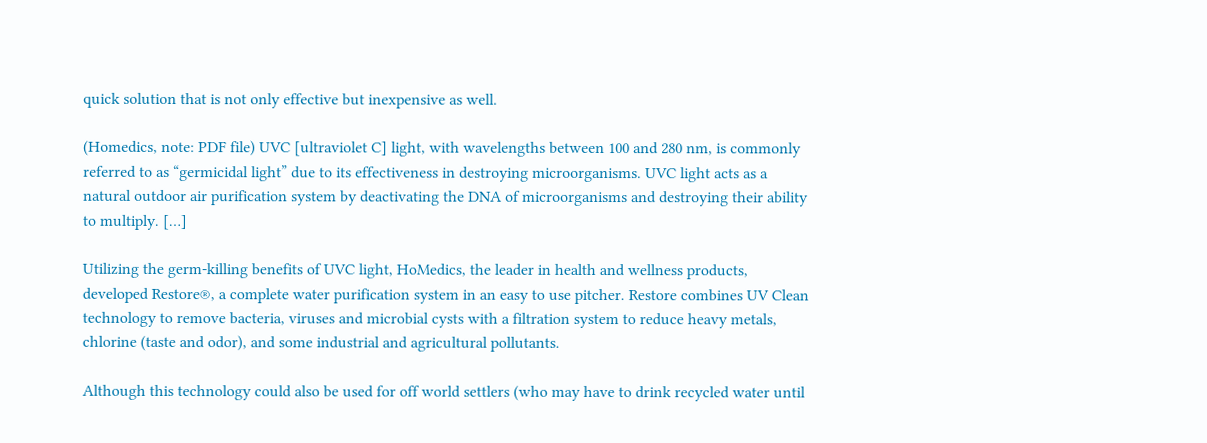quick solution that is not only effective but inexpensive as well.

(Homedics, note: PDF file) UVC [ultraviolet C] light, with wavelengths between 100 and 280 nm, is commonly referred to as “germicidal light” due to its effectiveness in destroying microorganisms. UVC light acts as a natural outdoor air purification system by deactivating the DNA of microorganisms and destroying their ability to multiply. […]

Utilizing the germ-killing benefits of UVC light, HoMedics, the leader in health and wellness products, developed Restore®, a complete water purification system in an easy to use pitcher. Restore combines UV Clean technology to remove bacteria, viruses and microbial cysts with a filtration system to reduce heavy metals, chlorine (taste and odor), and some industrial and agricultural pollutants.

Although this technology could also be used for off world settlers (who may have to drink recycled water until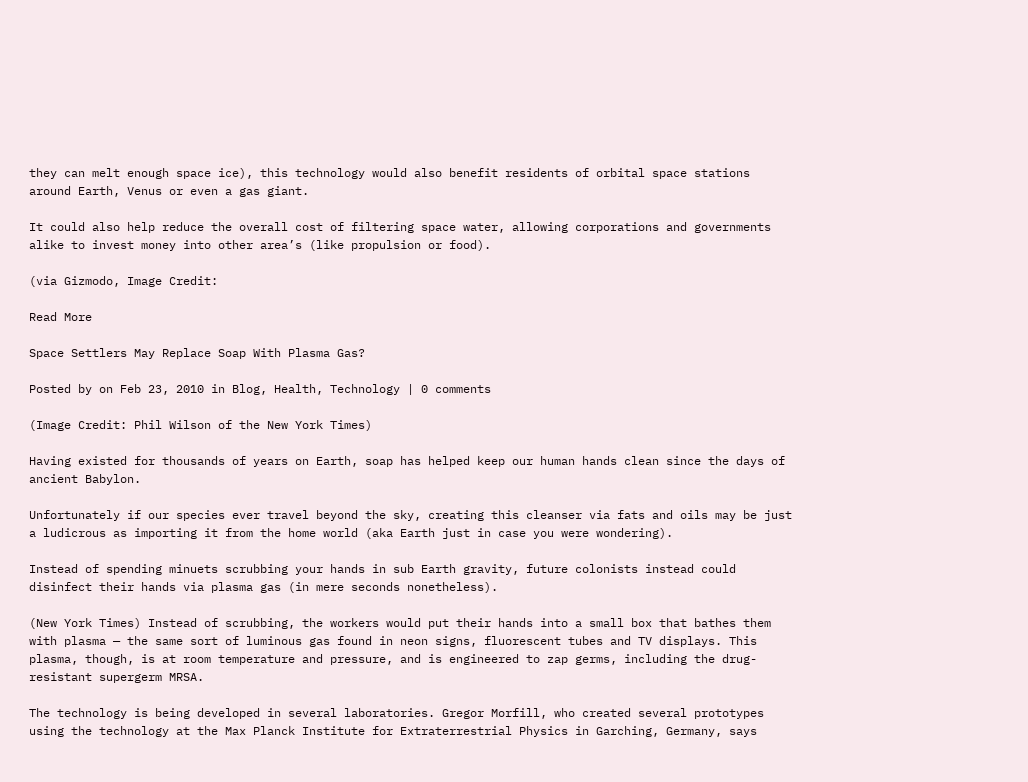they can melt enough space ice), this technology would also benefit residents of orbital space stations around Earth, Venus or even a gas giant.

It could also help reduce the overall cost of filtering space water, allowing corporations and governments alike to invest money into other area’s (like propulsion or food).

(via Gizmodo, Image Credit:

Read More

Space Settlers May Replace Soap With Plasma Gas?

Posted by on Feb 23, 2010 in Blog, Health, Technology | 0 comments

(Image Credit: Phil Wilson of the New York Times)

Having existed for thousands of years on Earth, soap has helped keep our human hands clean since the days of ancient Babylon.

Unfortunately if our species ever travel beyond the sky, creating this cleanser via fats and oils may be just a ludicrous as importing it from the home world (aka Earth just in case you were wondering).

Instead of spending minuets scrubbing your hands in sub Earth gravity, future colonists instead could disinfect their hands via plasma gas (in mere seconds nonetheless).

(New York Times) Instead of scrubbing, the workers would put their hands into a small box that bathes them with plasma — the same sort of luminous gas found in neon signs, fluorescent tubes and TV displays. This plasma, though, is at room temperature and pressure, and is engineered to zap germs, including the drug-resistant supergerm MRSA.

The technology is being developed in several laboratories. Gregor Morfill, who created several prototypes using the technology at the Max Planck Institute for Extraterrestrial Physics in Garching, Germany, says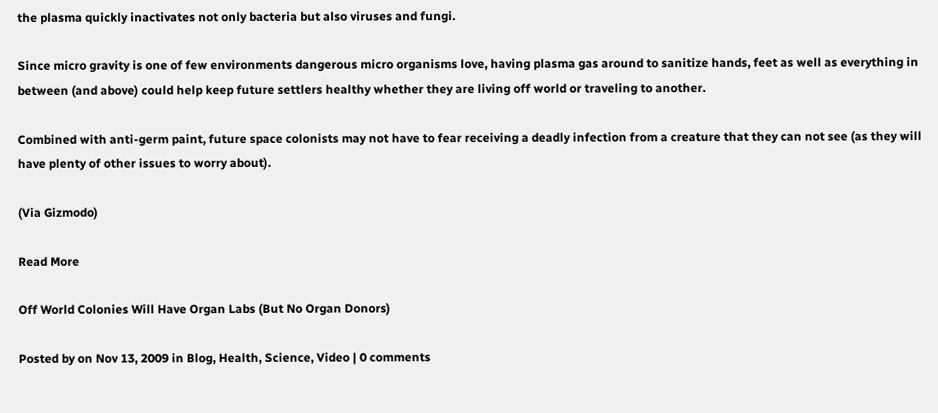the plasma quickly inactivates not only bacteria but also viruses and fungi.

Since micro gravity is one of few environments dangerous micro organisms love, having plasma gas around to sanitize hands, feet as well as everything in between (and above) could help keep future settlers healthy whether they are living off world or traveling to another.

Combined with anti-germ paint, future space colonists may not have to fear receiving a deadly infection from a creature that they can not see (as they will have plenty of other issues to worry about).

(Via Gizmodo)

Read More

Off World Colonies Will Have Organ Labs (But No Organ Donors)

Posted by on Nov 13, 2009 in Blog, Health, Science, Video | 0 comments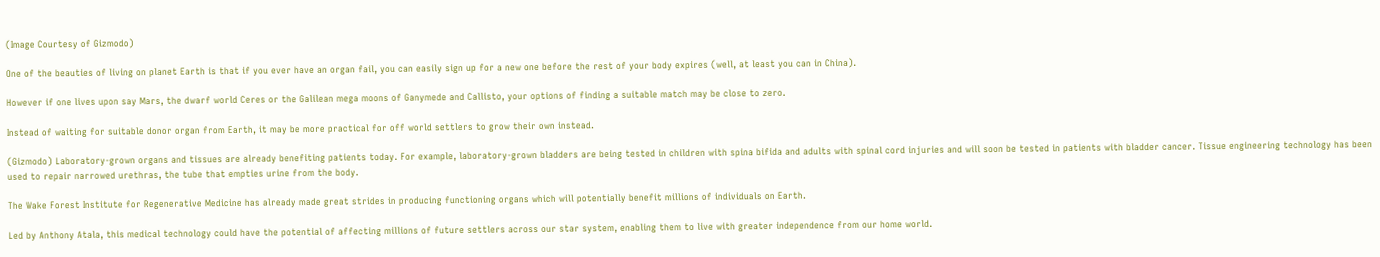(Image Courtesy of Gizmodo)

One of the beauties of living on planet Earth is that if you ever have an organ fail, you can easily sign up for a new one before the rest of your body expires (well, at least you can in China).

However if one lives upon say Mars, the dwarf world Ceres or the Galilean mega moons of Ganymede and Callisto, your options of finding a suitable match may be close to zero.

Instead of waiting for suitable donor organ from Earth, it may be more practical for off world settlers to grow their own instead.

(Gizmodo) Laboratory-grown organs and tissues are already benefiting patients today. For example, laboratory-grown bladders are being tested in children with spina bifida and adults with spinal cord injuries and will soon be tested in patients with bladder cancer. Tissue engineering technology has been used to repair narrowed urethras, the tube that empties urine from the body.

The Wake Forest Institute for Regenerative Medicine has already made great strides in producing functioning organs which will potentially benefit millions of individuals on Earth.

Led by Anthony Atala, this medical technology could have the potential of affecting millions of future settlers across our star system, enabling them to live with greater independence from our home world.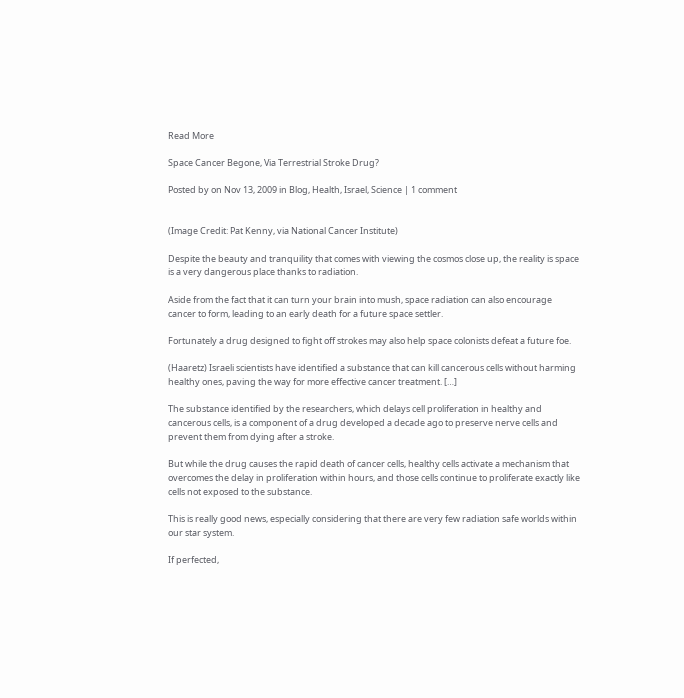Read More

Space Cancer Begone, Via Terrestrial Stroke Drug?

Posted by on Nov 13, 2009 in Blog, Health, Israel, Science | 1 comment


(Image Credit: Pat Kenny, via National Cancer Institute)

Despite the beauty and tranquility that comes with viewing the cosmos close up, the reality is space is a very dangerous place thanks to radiation.

Aside from the fact that it can turn your brain into mush, space radiation can also encourage cancer to form, leading to an early death for a future space settler.

Fortunately a drug designed to fight off strokes may also help space colonists defeat a future foe.

(Haaretz) Israeli scientists have identified a substance that can kill cancerous cells without harming healthy ones, paving the way for more effective cancer treatment. […]

The substance identified by the researchers, which delays cell proliferation in healthy and cancerous cells, is a component of a drug developed a decade ago to preserve nerve cells and prevent them from dying after a stroke.

But while the drug causes the rapid death of cancer cells, healthy cells activate a mechanism that overcomes the delay in proliferation within hours, and those cells continue to proliferate exactly like cells not exposed to the substance.

This is really good news, especially considering that there are very few radiation safe worlds within our star system.

If perfected,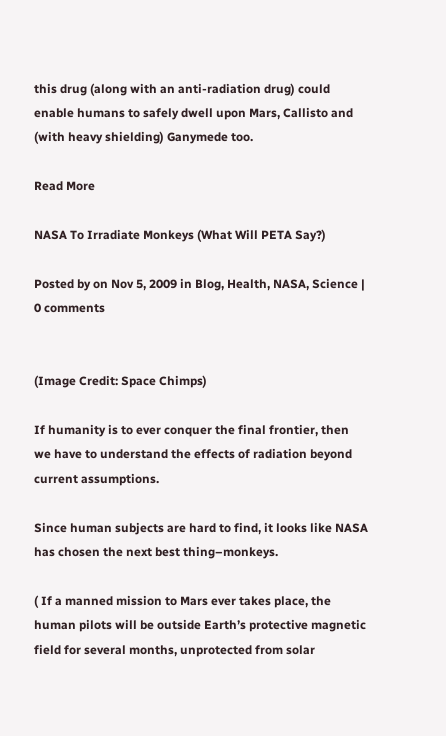this drug (along with an anti-radiation drug) could enable humans to safely dwell upon Mars, Callisto and (with heavy shielding) Ganymede too.

Read More

NASA To Irradiate Monkeys (What Will PETA Say?)

Posted by on Nov 5, 2009 in Blog, Health, NASA, Science | 0 comments


(Image Credit: Space Chimps)

If humanity is to ever conquer the final frontier, then we have to understand the effects of radiation beyond current assumptions.

Since human subjects are hard to find, it looks like NASA has chosen the next best thing–monkeys.

( If a manned mission to Mars ever takes place, the human pilots will be outside Earth’s protective magnetic field for several months, unprotected from solar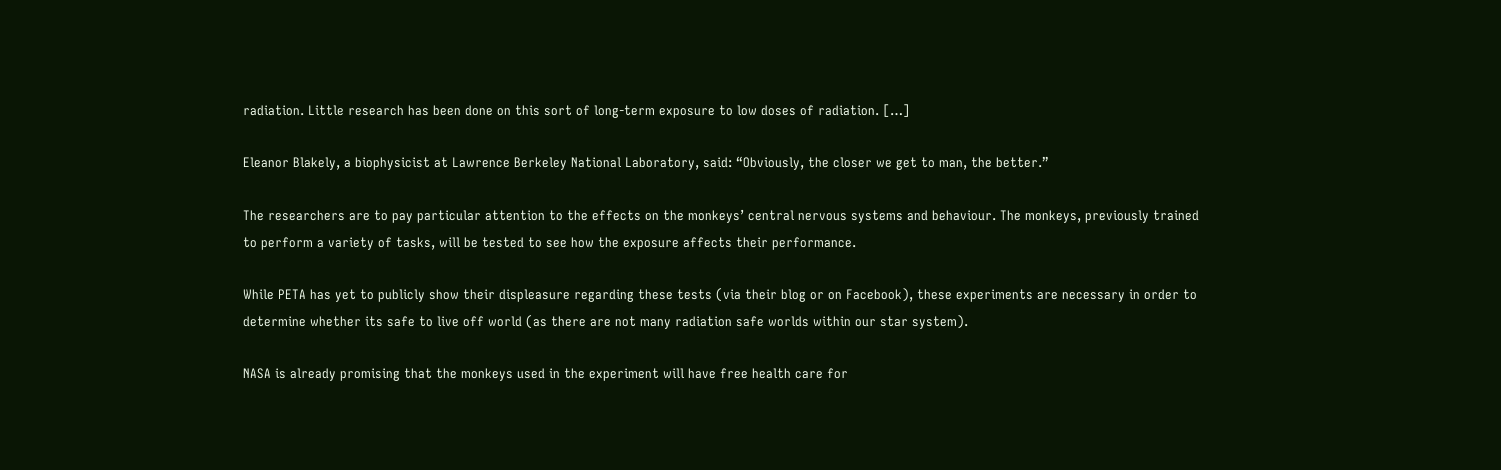radiation. Little research has been done on this sort of long-term exposure to low doses of radiation. […]

Eleanor Blakely, a biophysicist at Lawrence Berkeley National Laboratory, said: “Obviously, the closer we get to man, the better.”

The researchers are to pay particular attention to the effects on the monkeys’ central nervous systems and behaviour. The monkeys, previously trained to perform a variety of tasks, will be tested to see how the exposure affects their performance.

While PETA has yet to publicly show their displeasure regarding these tests (via their blog or on Facebook), these experiments are necessary in order to determine whether its safe to live off world (as there are not many radiation safe worlds within our star system).

NASA is already promising that the monkeys used in the experiment will have free health care for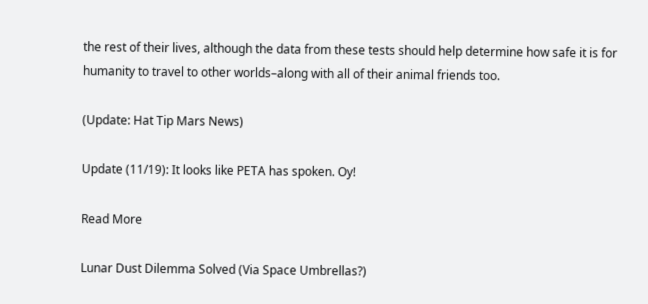the rest of their lives, although the data from these tests should help determine how safe it is for humanity to travel to other worlds–along with all of their animal friends too.

(Update: Hat Tip Mars News)

Update (11/19): It looks like PETA has spoken. Oy!

Read More

Lunar Dust Dilemma Solved (Via Space Umbrellas?)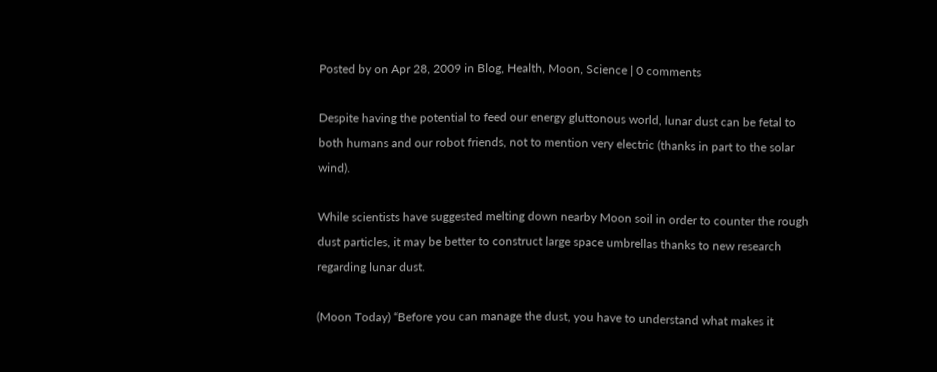Posted by on Apr 28, 2009 in Blog, Health, Moon, Science | 0 comments

Despite having the potential to feed our energy gluttonous world, lunar dust can be fetal to both humans and our robot friends, not to mention very electric (thanks in part to the solar wind).

While scientists have suggested melting down nearby Moon soil in order to counter the rough dust particles, it may be better to construct large space umbrellas thanks to new research regarding lunar dust.

(Moon Today) “Before you can manage the dust, you have to understand what makes it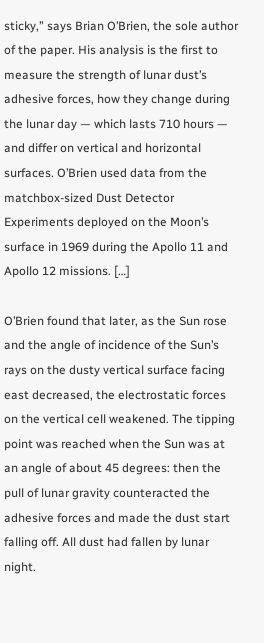sticky,” says Brian O’Brien, the sole author of the paper. His analysis is the first to measure the strength of lunar dust’s adhesive forces, how they change during the lunar day — which lasts 710 hours — and differ on vertical and horizontal surfaces. O’Brien used data from the matchbox-sized Dust Detector Experiments deployed on the Moon’s surface in 1969 during the Apollo 11 and Apollo 12 missions. […]

O’Brien found that later, as the Sun rose and the angle of incidence of the Sun’s rays on the dusty vertical surface facing east decreased, the electrostatic forces on the vertical cell weakened. The tipping point was reached when the Sun was at an angle of about 45 degrees: then the pull of lunar gravity counteracted the adhesive forces and made the dust start falling off. All dust had fallen by lunar night.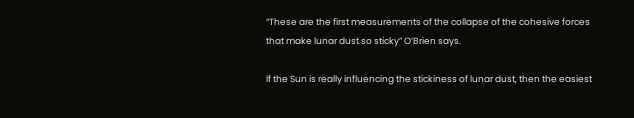“These are the first measurements of the collapse of the cohesive forces that make lunar dust so sticky” O’Brien says.

If the Sun is really influencing the stickiness of lunar dust, then the easiest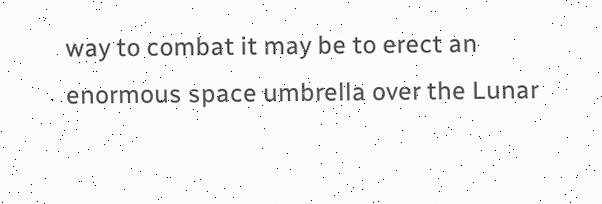way to combat it may be to erect an enormous space umbrella over the Lunar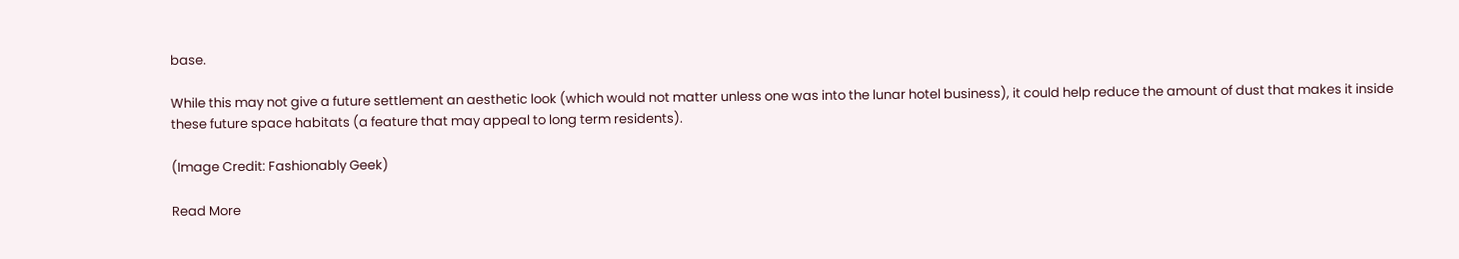base.

While this may not give a future settlement an aesthetic look (which would not matter unless one was into the lunar hotel business), it could help reduce the amount of dust that makes it inside these future space habitats (a feature that may appeal to long term residents).

(Image Credit: Fashionably Geek)

Read More